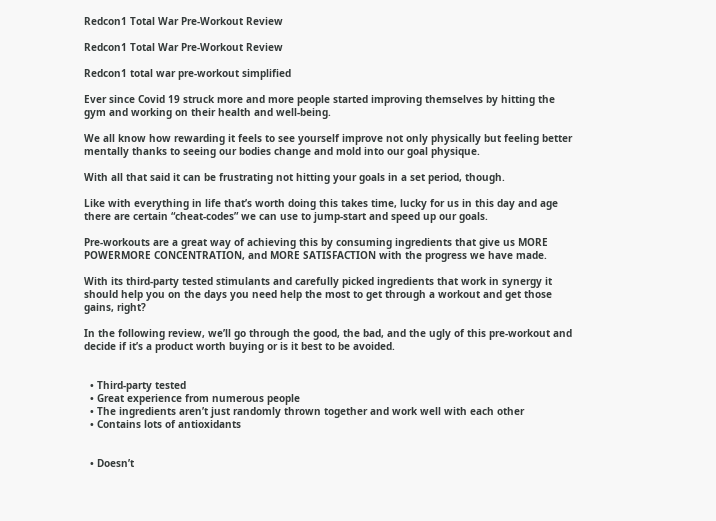Redcon1 Total War Pre-Workout Review

Redcon1 Total War Pre-Workout Review

Redcon1 total war pre-workout simplified

Ever since Covid 19 struck more and more people started improving themselves by hitting the gym and working on their health and well-being.

We all know how rewarding it feels to see yourself improve not only physically but feeling better mentally thanks to seeing our bodies change and mold into our goal physique.

With all that said it can be frustrating not hitting your goals in a set period, though.

Like with everything in life that’s worth doing this takes time, lucky for us in this day and age there are certain “cheat-codes” we can use to jump-start and speed up our goals.

Pre-workouts are a great way of achieving this by consuming ingredients that give us MORE POWERMORE CONCENTRATION, and MORE SATISFACTION with the progress we have made.

With its third-party tested stimulants and carefully picked ingredients that work in synergy it should help you on the days you need help the most to get through a workout and get those gains, right?

In the following review, we’ll go through the good, the bad, and the ugly of this pre-workout and decide if it’s a product worth buying or is it best to be avoided.


  • Third-party tested
  • Great experience from numerous people
  • The ingredients aren’t just randomly thrown together and work well with each other
  • Contains lots of antioxidants


  • Doesn’t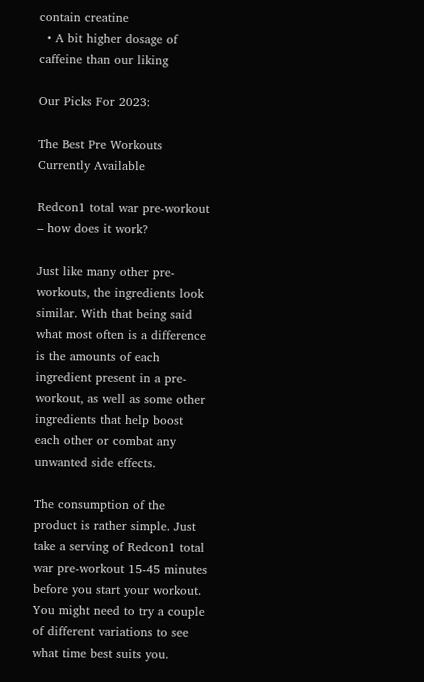contain creatine
  • A bit higher dosage of caffeine than our liking

Our Picks For 2023:

The Best Pre Workouts Currently Available

Redcon1 total war pre-workout – how does it work?

Just like many other pre-workouts, the ingredients look similar. With that being said what most often is a difference is the amounts of each ingredient present in a pre-workout, as well as some other ingredients that help boost each other or combat any unwanted side effects.

The consumption of the product is rather simple. Just take a serving of Redcon1 total war pre-workout 15-45 minutes before you start your workout. You might need to try a couple of different variations to see what time best suits you.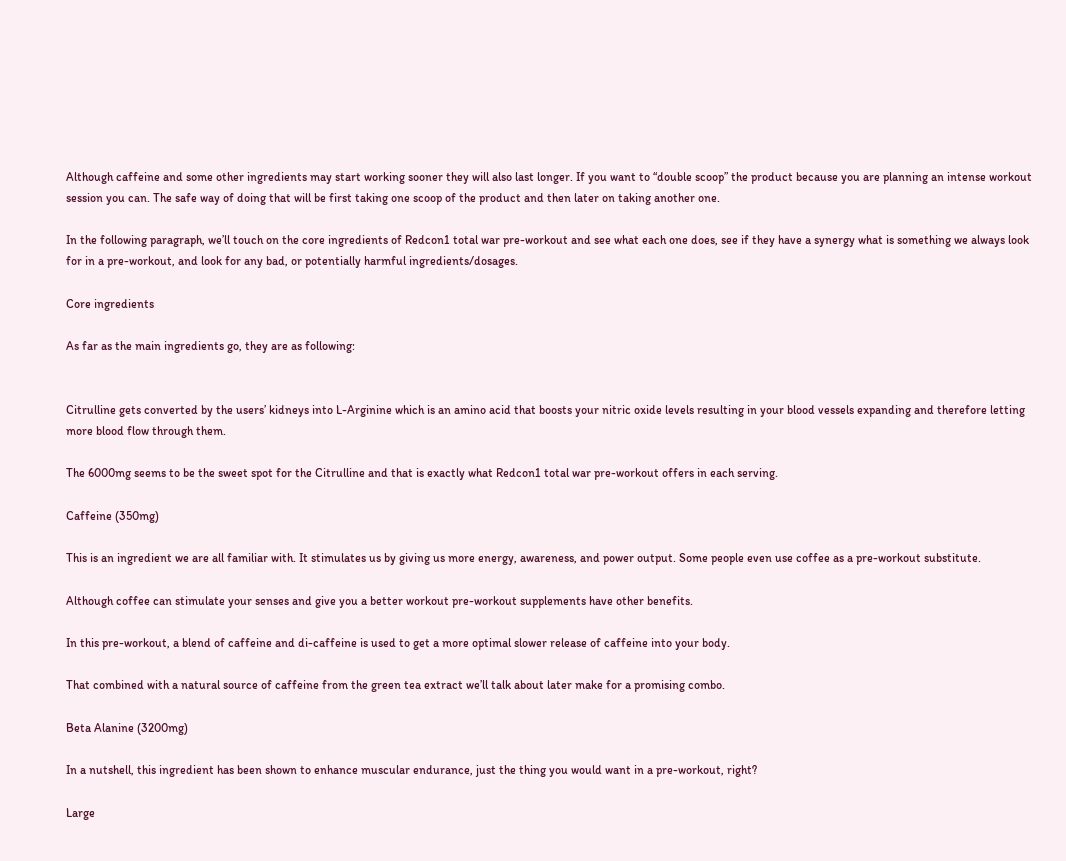Although caffeine and some other ingredients may start working sooner they will also last longer. If you want to “double scoop” the product because you are planning an intense workout session you can. The safe way of doing that will be first taking one scoop of the product and then later on taking another one.

In the following paragraph, we’ll touch on the core ingredients of Redcon1 total war pre-workout and see what each one does, see if they have a synergy what is something we always look for in a pre-workout, and look for any bad, or potentially harmful ingredients/dosages.

Core ingredients

As far as the main ingredients go, they are as following:


Citrulline gets converted by the users’ kidneys into L-Arginine which is an amino acid that boosts your nitric oxide levels resulting in your blood vessels expanding and therefore letting more blood flow through them.

The 6000mg seems to be the sweet spot for the Citrulline and that is exactly what Redcon1 total war pre-workout offers in each serving.

Caffeine (350mg)

This is an ingredient we are all familiar with. It stimulates us by giving us more energy, awareness, and power output. Some people even use coffee as a pre-workout substitute.

Although coffee can stimulate your senses and give you a better workout pre-workout supplements have other benefits.

In this pre-workout, a blend of caffeine and di-caffeine is used to get a more optimal slower release of caffeine into your body.

That combined with a natural source of caffeine from the green tea extract we’ll talk about later make for a promising combo.

Beta Alanine (3200mg)

In a nutshell, this ingredient has been shown to enhance muscular endurance, just the thing you would want in a pre-workout, right?

Large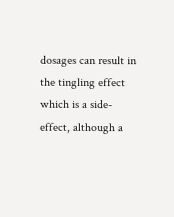dosages can result in the tingling effect which is a side-effect, although a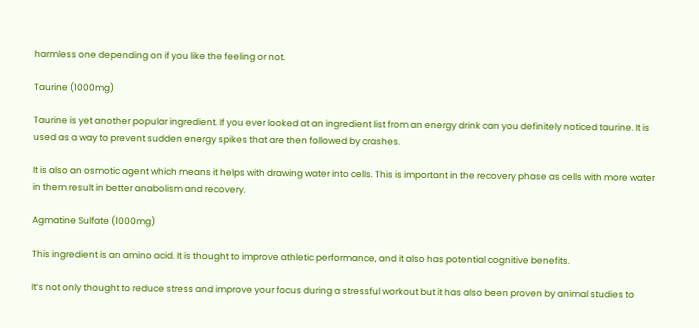harmless one depending on if you like the feeling or not.

Taurine (1000mg)

Taurine is yet another popular ingredient. If you ever looked at an ingredient list from an energy drink can you definitely noticed taurine. It is used as a way to prevent sudden energy spikes that are then followed by crashes.

It is also an osmotic agent which means it helps with drawing water into cells. This is important in the recovery phase as cells with more water in them result in better anabolism and recovery.

Agmatine Sulfate (1000mg)

This ingredient is an amino acid. It is thought to improve athletic performance, and it also has potential cognitive benefits.

It’s not only thought to reduce stress and improve your focus during a stressful workout but it has also been proven by animal studies to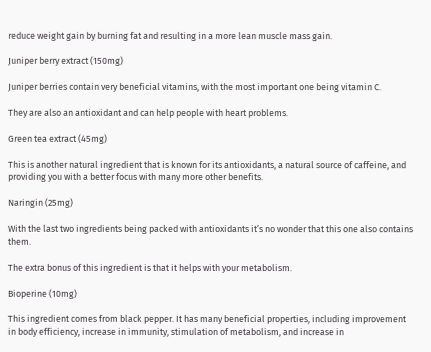reduce weight gain by burning fat and resulting in a more lean muscle mass gain.

Juniper berry extract (150mg)

Juniper berries contain very beneficial vitamins, with the most important one being vitamin C.

They are also an antioxidant and can help people with heart problems.

Green tea extract (45mg)

This is another natural ingredient that is known for its antioxidants, a natural source of caffeine, and providing you with a better focus with many more other benefits.

Naringin (25mg)

With the last two ingredients being packed with antioxidants it’s no wonder that this one also contains them.

The extra bonus of this ingredient is that it helps with your metabolism.

Bioperine (10mg)

This ingredient comes from black pepper. It has many beneficial properties, including improvement in body efficiency, increase in immunity, stimulation of metabolism, and increase in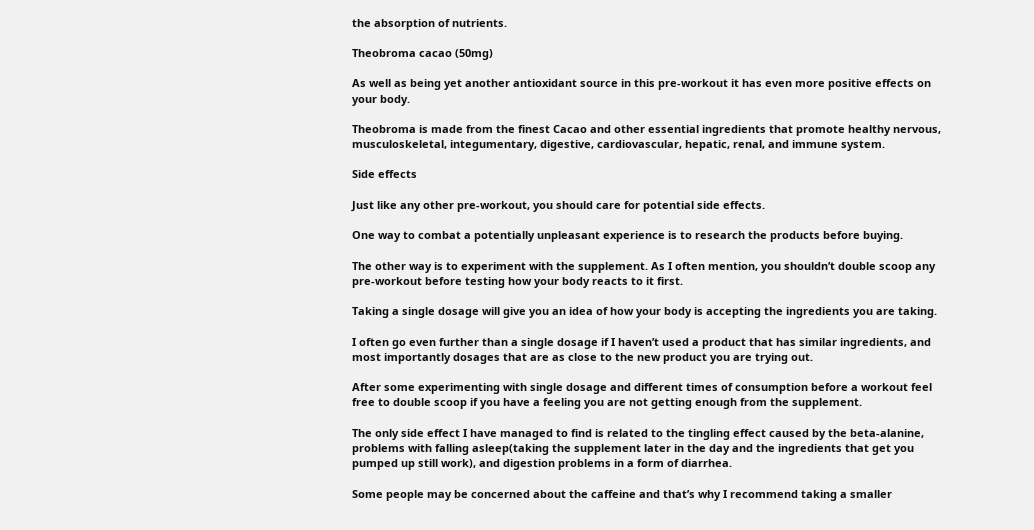the absorption of nutrients.

Theobroma cacao (50mg)

As well as being yet another antioxidant source in this pre-workout it has even more positive effects on your body.

Theobroma is made from the finest Cacao and other essential ingredients that promote healthy nervous, musculoskeletal, integumentary, digestive, cardiovascular, hepatic, renal, and immune system.

Side effects

Just like any other pre-workout, you should care for potential side effects.

One way to combat a potentially unpleasant experience is to research the products before buying.

The other way is to experiment with the supplement. As I often mention, you shouldn’t double scoop any pre-workout before testing how your body reacts to it first.

Taking a single dosage will give you an idea of how your body is accepting the ingredients you are taking.

I often go even further than a single dosage if I haven’t used a product that has similar ingredients, and most importantly dosages that are as close to the new product you are trying out.

After some experimenting with single dosage and different times of consumption before a workout feel free to double scoop if you have a feeling you are not getting enough from the supplement.

The only side effect I have managed to find is related to the tingling effect caused by the beta-alanine, problems with falling asleep(taking the supplement later in the day and the ingredients that get you pumped up still work), and digestion problems in a form of diarrhea.

Some people may be concerned about the caffeine and that’s why I recommend taking a smaller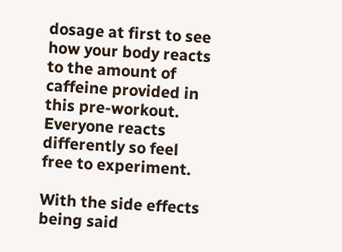dosage at first to see how your body reacts to the amount of caffeine provided in this pre-workout. Everyone reacts differently so feel free to experiment.

With the side effects being said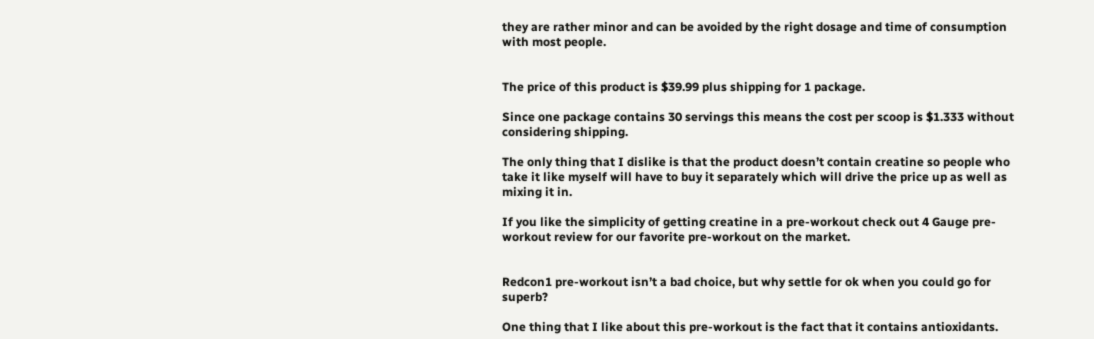they are rather minor and can be avoided by the right dosage and time of consumption with most people.


The price of this product is $39.99 plus shipping for 1 package.

Since one package contains 30 servings this means the cost per scoop is $1.333 without considering shipping.

The only thing that I dislike is that the product doesn’t contain creatine so people who take it like myself will have to buy it separately which will drive the price up as well as mixing it in.

If you like the simplicity of getting creatine in a pre-workout check out 4 Gauge pre-workout review for our favorite pre-workout on the market.


Redcon1 pre-workout isn’t a bad choice, but why settle for ok when you could go for superb?

One thing that I like about this pre-workout is the fact that it contains antioxidants.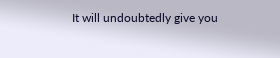It will undoubtedly give you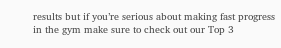results but if you’re serious about making fast progress in the gym make sure to check out our Top 3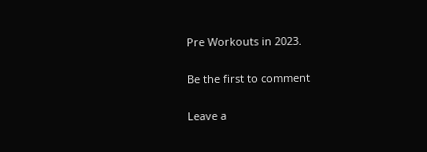Pre Workouts in 2023.

Be the first to comment

Leave a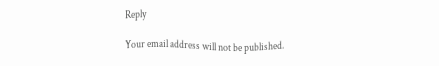Reply

Your email address will not be published.